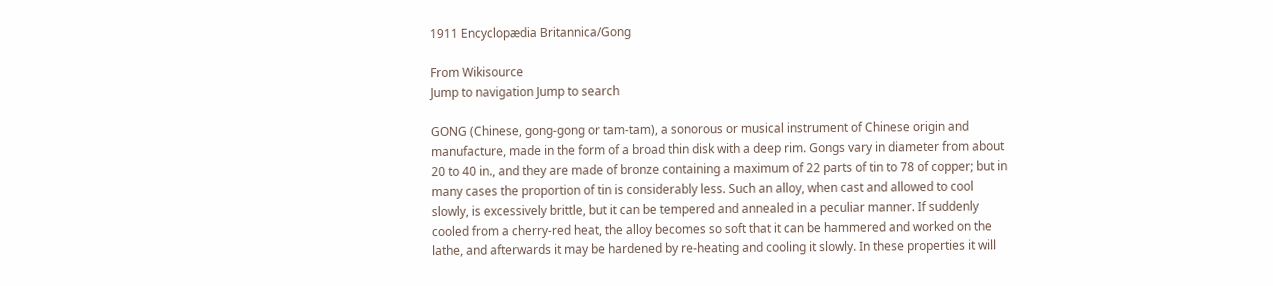1911 Encyclopædia Britannica/Gong

From Wikisource
Jump to navigation Jump to search

GONG (Chinese, gong-gong or tam-tam), a sonorous or musical instrument of Chinese origin and manufacture, made in the form of a broad thin disk with a deep rim. Gongs vary in diameter from about 20 to 40 in., and they are made of bronze containing a maximum of 22 parts of tin to 78 of copper; but in many cases the proportion of tin is considerably less. Such an alloy, when cast and allowed to cool slowly, is excessively brittle, but it can be tempered and annealed in a peculiar manner. If suddenly cooled from a cherry-red heat, the alloy becomes so soft that it can be hammered and worked on the lathe, and afterwards it may be hardened by re-heating and cooling it slowly. In these properties it will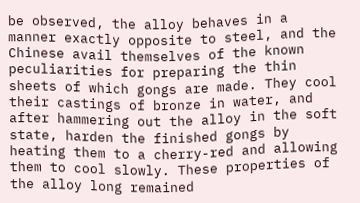be observed, the alloy behaves in a manner exactly opposite to steel, and the Chinese avail themselves of the known peculiarities for preparing the thin sheets of which gongs are made. They cool their castings of bronze in water, and after hammering out the alloy in the soft state, harden the finished gongs by heating them to a cherry-red and allowing them to cool slowly. These properties of the alloy long remained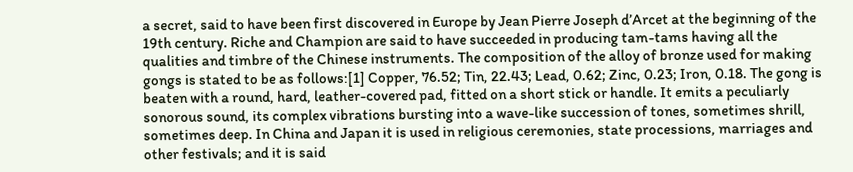a secret, said to have been first discovered in Europe by Jean Pierre Joseph d’Arcet at the beginning of the 19th century. Riche and Champion are said to have succeeded in producing tam-tams having all the qualities and timbre of the Chinese instruments. The composition of the alloy of bronze used for making gongs is stated to be as follows:[1] Copper, 76.52; Tin, 22.43; Lead, 0.62; Zinc, 0.23; Iron, 0.18. The gong is beaten with a round, hard, leather-covered pad, fitted on a short stick or handle. It emits a peculiarly sonorous sound, its complex vibrations bursting into a wave-like succession of tones, sometimes shrill, sometimes deep. In China and Japan it is used in religious ceremonies, state processions, marriages and other festivals; and it is said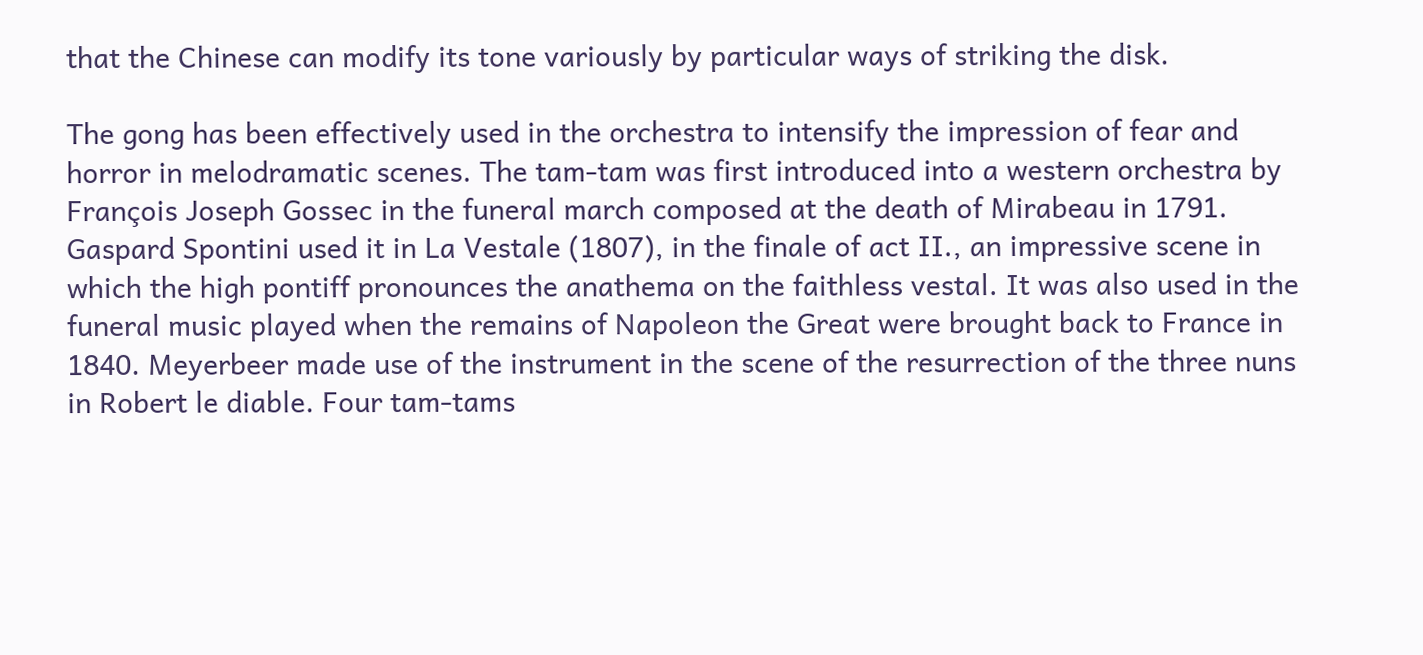that the Chinese can modify its tone variously by particular ways of striking the disk.

The gong has been effectively used in the orchestra to intensify the impression of fear and horror in melodramatic scenes. The tam-tam was first introduced into a western orchestra by François Joseph Gossec in the funeral march composed at the death of Mirabeau in 1791. Gaspard Spontini used it in La Vestale (1807), in the finale of act II., an impressive scene in which the high pontiff pronounces the anathema on the faithless vestal. It was also used in the funeral music played when the remains of Napoleon the Great were brought back to France in 1840. Meyerbeer made use of the instrument in the scene of the resurrection of the three nuns in Robert le diable. Four tam-tams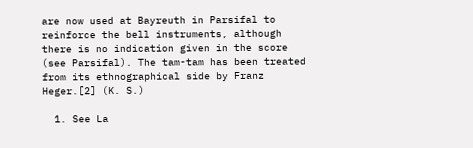are now used at Bayreuth in Parsifal to reinforce the bell instruments, although there is no indication given in the score (see Parsifal). The tam-tam has been treated from its ethnographical side by Franz Heger.[2] (K. S.)

  1. See La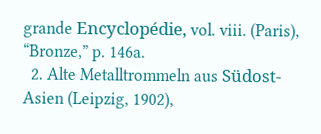grande Encyclopédie, vol. viii. (Paris), “Bronze,” p. 146a.
  2. Alte Metalltrommeln aus Südost-Asien (Leipzig, 1902),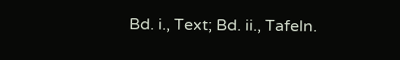Bd. i., Text; Bd. ii., Tafeln.